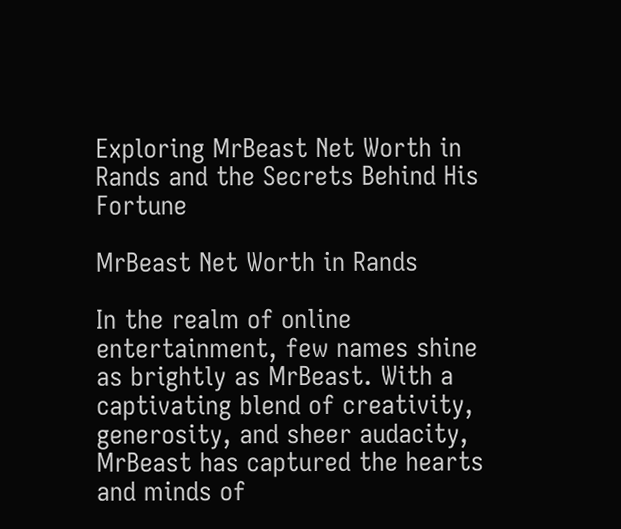Exploring MrBeast Net Worth in Rands and the Secrets Behind His Fortune

MrBeast Net Worth in Rands

In the realm of online entertainment, few names shine as brightly as MrBeast. With a captivating blend of creativity, generosity, and sheer audacity, MrBeast has captured the hearts and minds of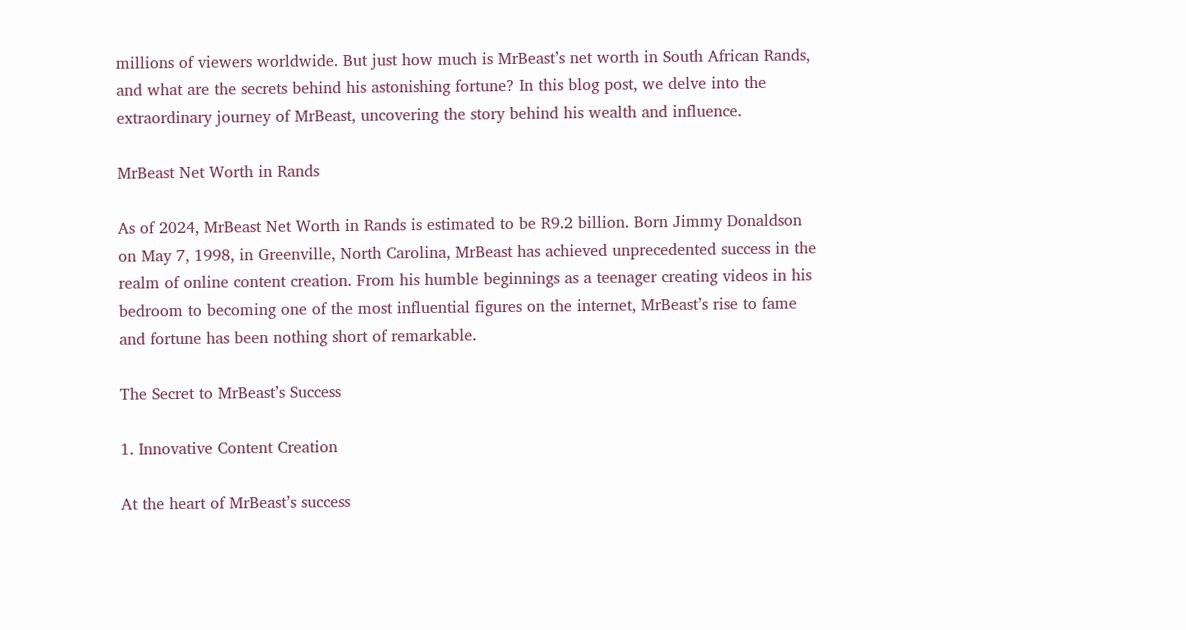millions of viewers worldwide. But just how much is MrBeast’s net worth in South African Rands, and what are the secrets behind his astonishing fortune? In this blog post, we delve into the extraordinary journey of MrBeast, uncovering the story behind his wealth and influence.

MrBeast Net Worth in Rands

As of 2024, MrBeast Net Worth in Rands is estimated to be R9.2 billion. Born Jimmy Donaldson on May 7, 1998, in Greenville, North Carolina, MrBeast has achieved unprecedented success in the realm of online content creation. From his humble beginnings as a teenager creating videos in his bedroom to becoming one of the most influential figures on the internet, MrBeast’s rise to fame and fortune has been nothing short of remarkable.

The Secret to MrBeast’s Success

1. Innovative Content Creation

At the heart of MrBeast’s success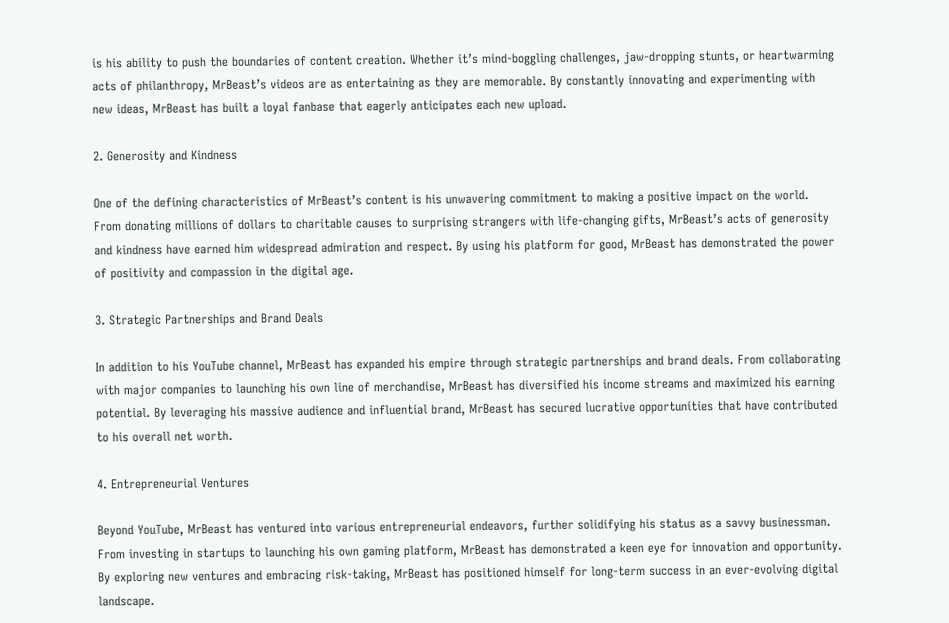is his ability to push the boundaries of content creation. Whether it’s mind-boggling challenges, jaw-dropping stunts, or heartwarming acts of philanthropy, MrBeast’s videos are as entertaining as they are memorable. By constantly innovating and experimenting with new ideas, MrBeast has built a loyal fanbase that eagerly anticipates each new upload.

2. Generosity and Kindness

One of the defining characteristics of MrBeast’s content is his unwavering commitment to making a positive impact on the world. From donating millions of dollars to charitable causes to surprising strangers with life-changing gifts, MrBeast’s acts of generosity and kindness have earned him widespread admiration and respect. By using his platform for good, MrBeast has demonstrated the power of positivity and compassion in the digital age.

3. Strategic Partnerships and Brand Deals

In addition to his YouTube channel, MrBeast has expanded his empire through strategic partnerships and brand deals. From collaborating with major companies to launching his own line of merchandise, MrBeast has diversified his income streams and maximized his earning potential. By leveraging his massive audience and influential brand, MrBeast has secured lucrative opportunities that have contributed to his overall net worth.

4. Entrepreneurial Ventures

Beyond YouTube, MrBeast has ventured into various entrepreneurial endeavors, further solidifying his status as a savvy businessman. From investing in startups to launching his own gaming platform, MrBeast has demonstrated a keen eye for innovation and opportunity. By exploring new ventures and embracing risk-taking, MrBeast has positioned himself for long-term success in an ever-evolving digital landscape.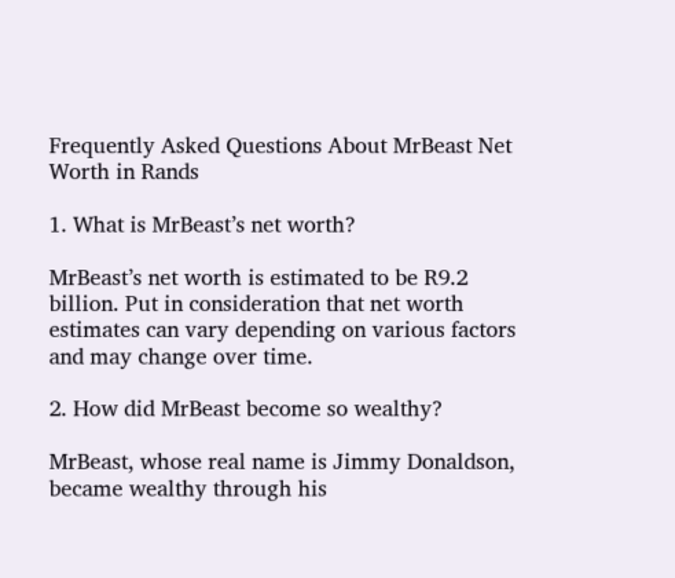Frequently Asked Questions About MrBeast Net Worth in Rands

1. What is MrBeast’s net worth?

MrBeast’s net worth is estimated to be R9.2 billion. Put in consideration that net worth estimates can vary depending on various factors and may change over time.

2. How did MrBeast become so wealthy?

MrBeast, whose real name is Jimmy Donaldson, became wealthy through his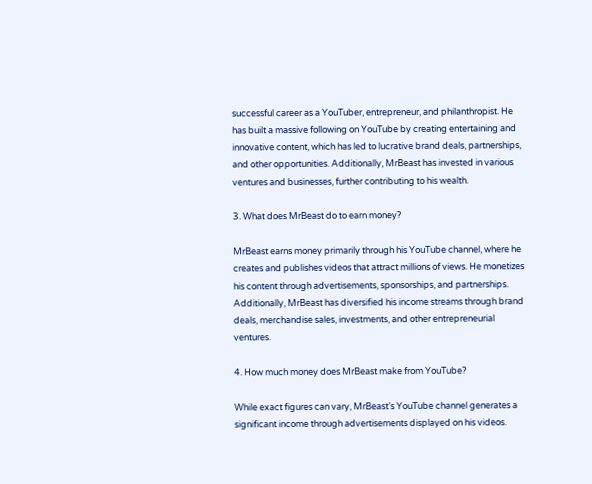successful career as a YouTuber, entrepreneur, and philanthropist. He has built a massive following on YouTube by creating entertaining and innovative content, which has led to lucrative brand deals, partnerships, and other opportunities. Additionally, MrBeast has invested in various ventures and businesses, further contributing to his wealth.

3. What does MrBeast do to earn money?

MrBeast earns money primarily through his YouTube channel, where he creates and publishes videos that attract millions of views. He monetizes his content through advertisements, sponsorships, and partnerships. Additionally, MrBeast has diversified his income streams through brand deals, merchandise sales, investments, and other entrepreneurial ventures.

4. How much money does MrBeast make from YouTube?

While exact figures can vary, MrBeast’s YouTube channel generates a significant income through advertisements displayed on his videos.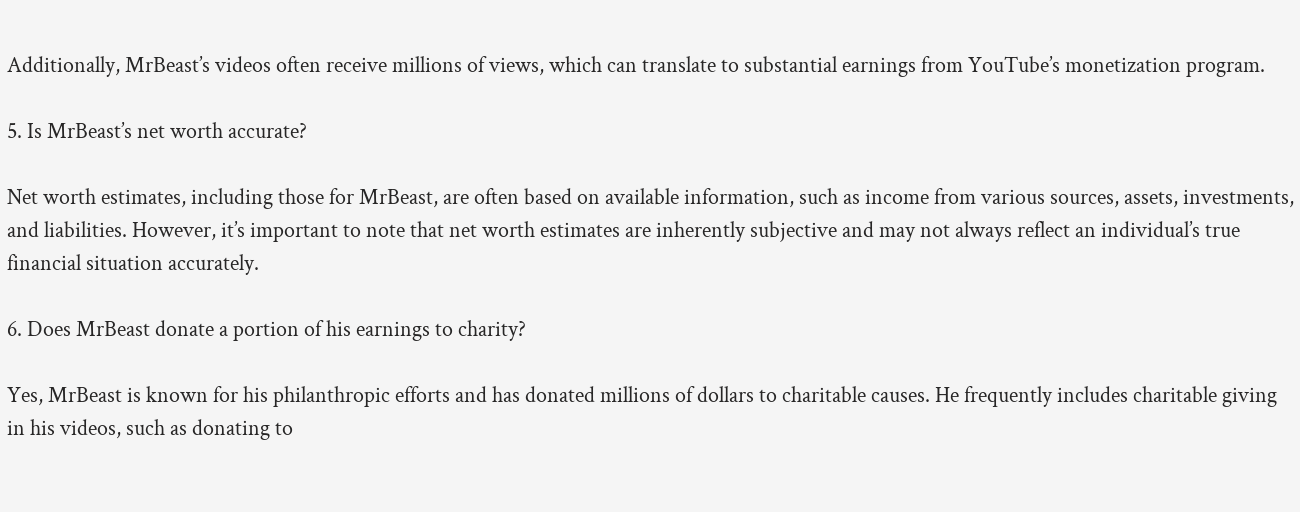Additionally, MrBeast’s videos often receive millions of views, which can translate to substantial earnings from YouTube’s monetization program.

5. Is MrBeast’s net worth accurate?

Net worth estimates, including those for MrBeast, are often based on available information, such as income from various sources, assets, investments, and liabilities. However, it’s important to note that net worth estimates are inherently subjective and may not always reflect an individual’s true financial situation accurately.

6. Does MrBeast donate a portion of his earnings to charity?

Yes, MrBeast is known for his philanthropic efforts and has donated millions of dollars to charitable causes. He frequently includes charitable giving in his videos, such as donating to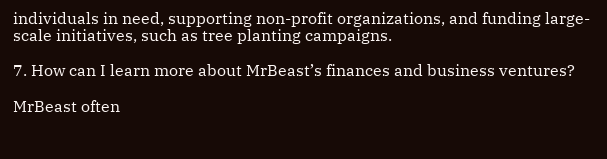individuals in need, supporting non-profit organizations, and funding large-scale initiatives, such as tree planting campaigns.

7. How can I learn more about MrBeast’s finances and business ventures?

MrBeast often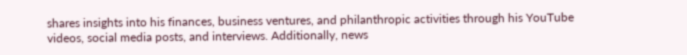shares insights into his finances, business ventures, and philanthropic activities through his YouTube videos, social media posts, and interviews. Additionally, news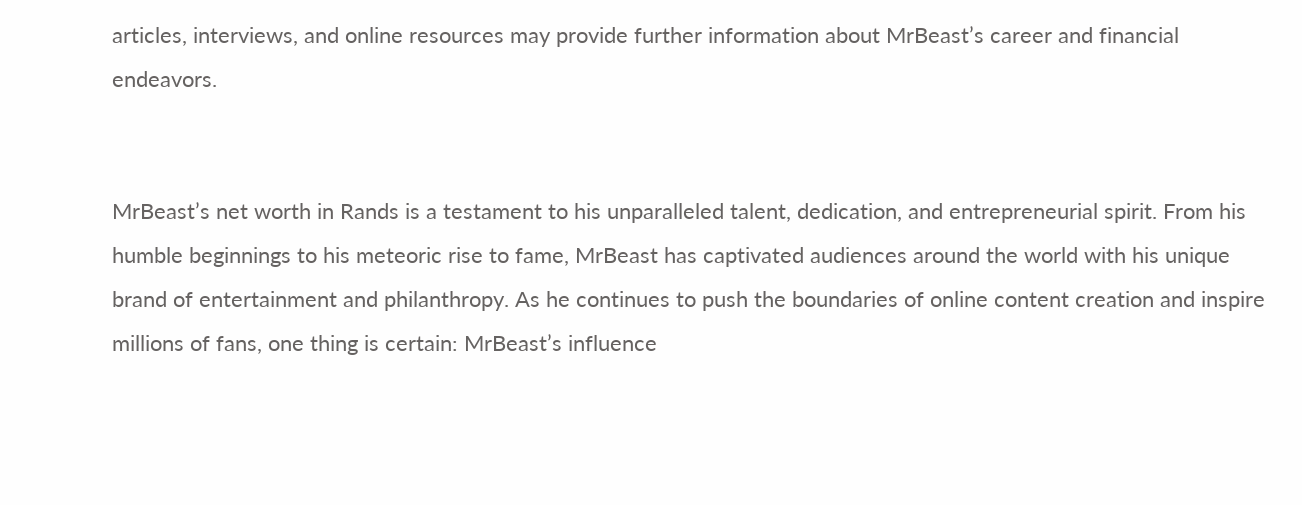articles, interviews, and online resources may provide further information about MrBeast’s career and financial endeavors.


MrBeast’s net worth in Rands is a testament to his unparalleled talent, dedication, and entrepreneurial spirit. From his humble beginnings to his meteoric rise to fame, MrBeast has captivated audiences around the world with his unique brand of entertainment and philanthropy. As he continues to push the boundaries of online content creation and inspire millions of fans, one thing is certain: MrBeast’s influence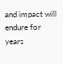and impact will endure for years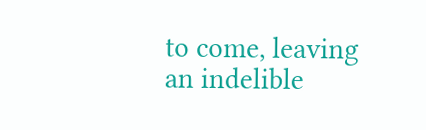to come, leaving an indelible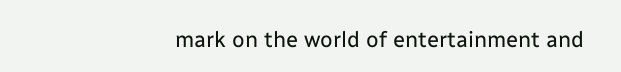mark on the world of entertainment and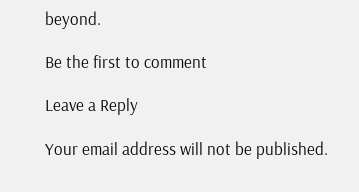beyond.

Be the first to comment

Leave a Reply

Your email address will not be published.